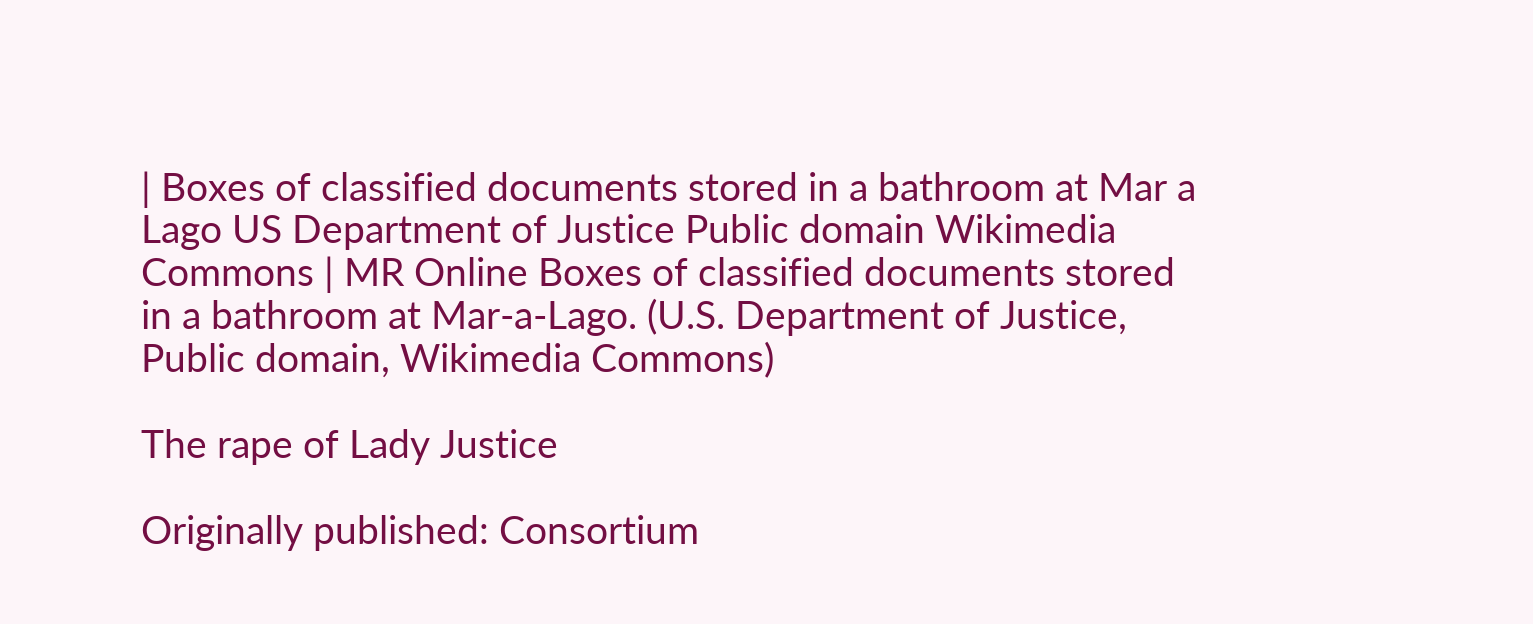| Boxes of classified documents stored in a bathroom at Mar a Lago US Department of Justice Public domain Wikimedia Commons | MR Online Boxes of classified documents stored in a bathroom at Mar-a-Lago. (U.S. Department of Justice, Public domain, Wikimedia Commons)

The rape of Lady Justice

Originally published: Consortium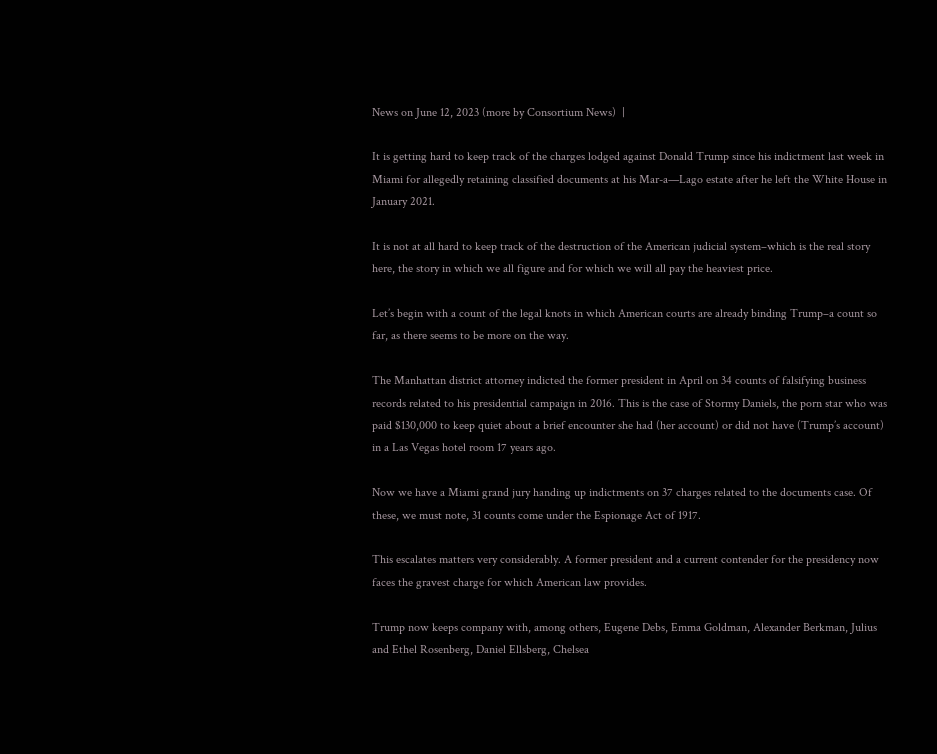News on June 12, 2023 (more by Consortium News)  |

It is getting hard to keep track of the charges lodged against Donald Trump since his indictment last week in Miami for allegedly retaining classified documents at his Mar-a—Lago estate after he left the White House in January 2021.

It is not at all hard to keep track of the destruction of the American judicial system–which is the real story here, the story in which we all figure and for which we will all pay the heaviest price.

Let’s begin with a count of the legal knots in which American courts are already binding Trump–a count so far, as there seems to be more on the way.

The Manhattan district attorney indicted the former president in April on 34 counts of falsifying business records related to his presidential campaign in 2016. This is the case of Stormy Daniels, the porn star who was paid $130,000 to keep quiet about a brief encounter she had (her account) or did not have (Trump’s account) in a Las Vegas hotel room 17 years ago.

Now we have a Miami grand jury handing up indictments on 37 charges related to the documents case. Of these, we must note, 31 counts come under the Espionage Act of 1917.

This escalates matters very considerably. A former president and a current contender for the presidency now faces the gravest charge for which American law provides.

Trump now keeps company with, among others, Eugene Debs, Emma Goldman, Alexander Berkman, Julius and Ethel Rosenberg, Daniel Ellsberg, Chelsea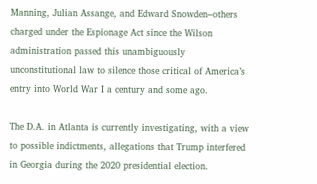Manning, Julian Assange, and Edward Snowden–others charged under the Espionage Act since the Wilson administration passed this unambiguously unconstitutional law to silence those critical of America’s entry into World War I a century and some ago.

The D.A. in Atlanta is currently investigating, with a view to possible indictments, allegations that Trump interfered in Georgia during the 2020 presidential election.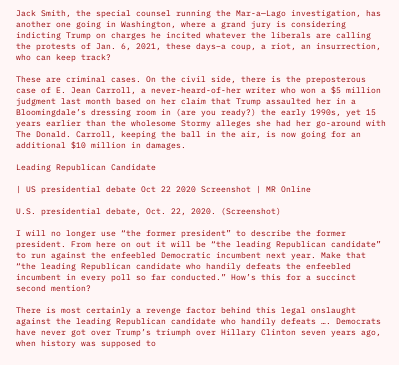Jack Smith, the special counsel running the Mar-a—Lago investigation, has another one going in Washington, where a grand jury is considering indicting Trump on charges he incited whatever the liberals are calling the protests of Jan. 6, 2021, these days–a coup, a riot, an insurrection, who can keep track?

These are criminal cases. On the civil side, there is the preposterous case of E. Jean Carroll, a never-heard-of-her writer who won a $5 million judgment last month based on her claim that Trump assaulted her in a Bloomingdale’s dressing room in (are you ready?) the early 1990s, yet 15 years earlier than the wholesome Stormy alleges she had her go-around with The Donald. Carroll, keeping the ball in the air, is now going for an additional $10 million in damages.

Leading Republican Candidate

| US presidential debate Oct 22 2020 Screenshot | MR Online

U.S. presidential debate, Oct. 22, 2020. (Screenshot)

I will no longer use “the former president” to describe the former president. From here on out it will be “the leading Republican candidate” to run against the enfeebled Democratic incumbent next year. Make that “the leading Republican candidate who handily defeats the enfeebled incumbent in every poll so far conducted.” How’s this for a succinct second mention?

There is most certainly a revenge factor behind this legal onslaught against the leading Republican candidate who handily defeats …. Democrats have never got over Trump’s triumph over Hillary Clinton seven years ago, when history was supposed to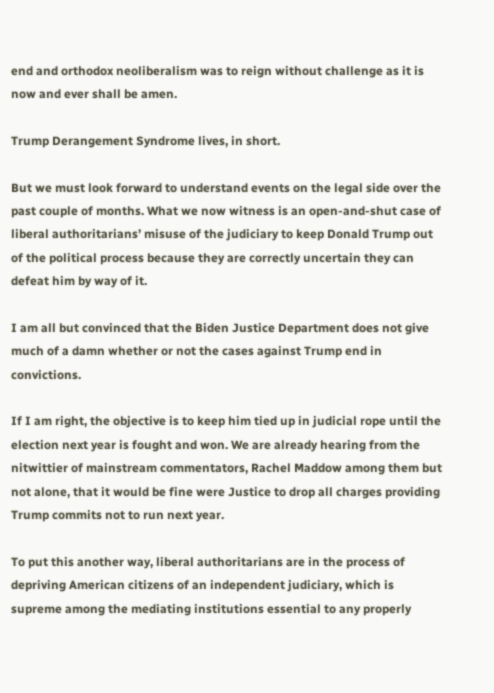end and orthodox neoliberalism was to reign without challenge as it is now and ever shall be amen.

Trump Derangement Syndrome lives, in short.

But we must look forward to understand events on the legal side over the past couple of months. What we now witness is an open-and-shut case of liberal authoritarians’ misuse of the judiciary to keep Donald Trump out of the political process because they are correctly uncertain they can defeat him by way of it.

I am all but convinced that the Biden Justice Department does not give much of a damn whether or not the cases against Trump end in convictions.

If I am right, the objective is to keep him tied up in judicial rope until the election next year is fought and won. We are already hearing from the nitwittier of mainstream commentators, Rachel Maddow among them but not alone, that it would be fine were Justice to drop all charges providing Trump commits not to run next year.

To put this another way, liberal authoritarians are in the process of depriving American citizens of an independent judiciary, which is supreme among the mediating institutions essential to any properly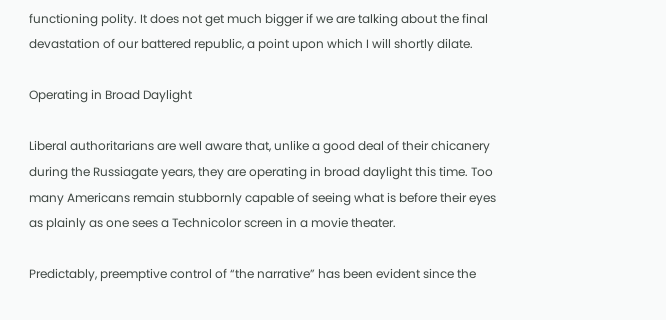functioning polity. It does not get much bigger if we are talking about the final devastation of our battered republic, a point upon which I will shortly dilate.

Operating in Broad Daylight

Liberal authoritarians are well aware that, unlike a good deal of their chicanery during the Russiagate years, they are operating in broad daylight this time. Too many Americans remain stubbornly capable of seeing what is before their eyes as plainly as one sees a Technicolor screen in a movie theater.

Predictably, preemptive control of “the narrative” has been evident since the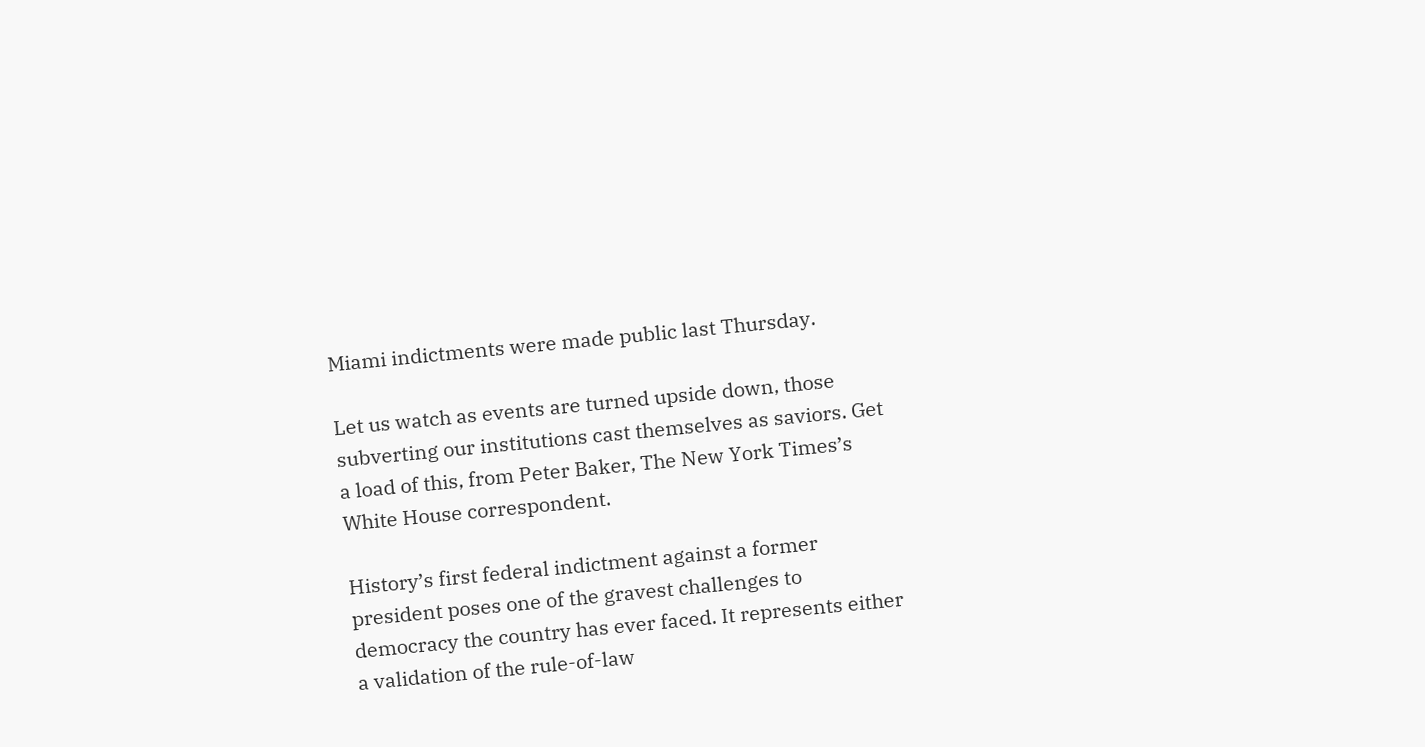Miami indictments were made public last Thursday.

Let us watch as events are turned upside down, those subverting our institutions cast themselves as saviors. Get a load of this, from Peter Baker, The New York Times’s White House correspondent.

History’s first federal indictment against a former president poses one of the gravest challenges to democracy the country has ever faced. It represents either a validation of the rule-of-law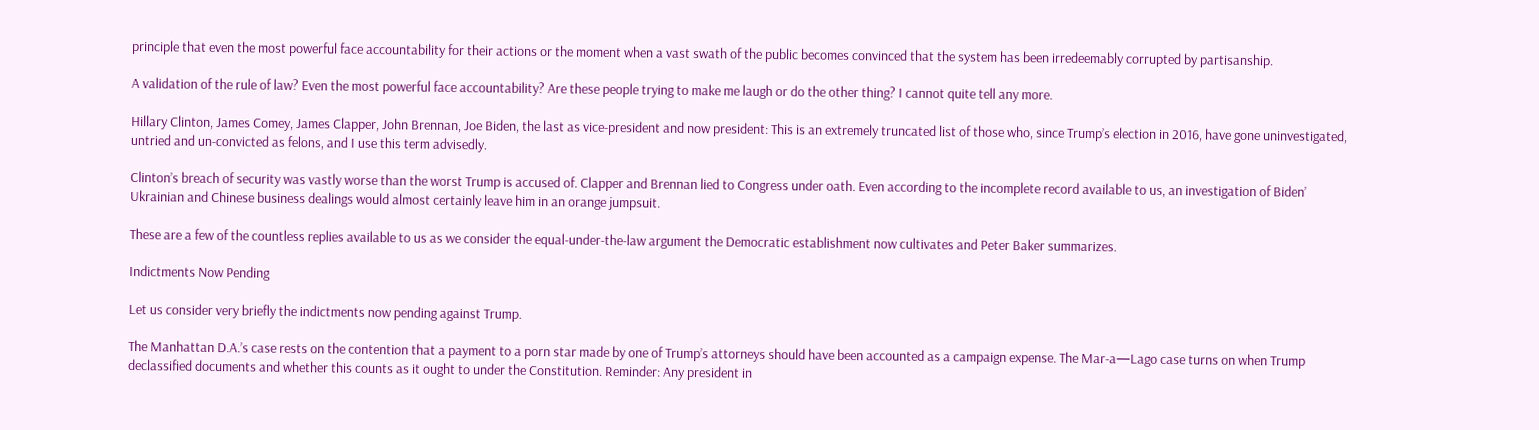principle that even the most powerful face accountability for their actions or the moment when a vast swath of the public becomes convinced that the system has been irredeemably corrupted by partisanship.

A validation of the rule of law? Even the most powerful face accountability? Are these people trying to make me laugh or do the other thing? I cannot quite tell any more.

Hillary Clinton, James Comey, James Clapper, John Brennan, Joe Biden, the last as vice-president and now president: This is an extremely truncated list of those who, since Trump’s election in 2016, have gone uninvestigated, untried and un-convicted as felons, and I use this term advisedly.

Clinton’s breach of security was vastly worse than the worst Trump is accused of. Clapper and Brennan lied to Congress under oath. Even according to the incomplete record available to us, an investigation of Biden’ Ukrainian and Chinese business dealings would almost certainly leave him in an orange jumpsuit.

These are a few of the countless replies available to us as we consider the equal-under-the-law argument the Democratic establishment now cultivates and Peter Baker summarizes.

Indictments Now Pending

Let us consider very briefly the indictments now pending against Trump.

The Manhattan D.A.’s case rests on the contention that a payment to a porn star made by one of Trump’s attorneys should have been accounted as a campaign expense. The Mar-a—Lago case turns on when Trump declassified documents and whether this counts as it ought to under the Constitution. Reminder: Any president in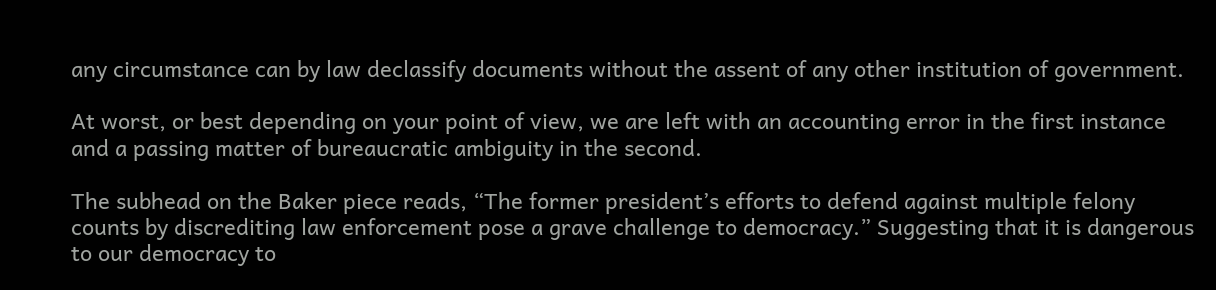any circumstance can by law declassify documents without the assent of any other institution of government.

At worst, or best depending on your point of view, we are left with an accounting error in the first instance and a passing matter of bureaucratic ambiguity in the second.

The subhead on the Baker piece reads, “The former president’s efforts to defend against multiple felony counts by discrediting law enforcement pose a grave challenge to democracy.” Suggesting that it is dangerous to our democracy to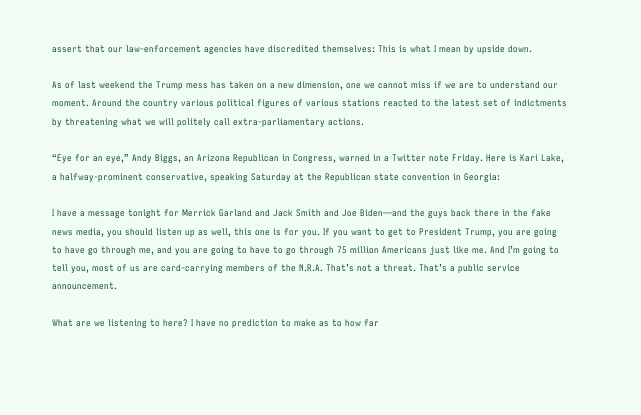assert that our law-enforcement agencies have discredited themselves: This is what I mean by upside down.

As of last weekend the Trump mess has taken on a new dimension, one we cannot miss if we are to understand our moment. Around the country various political figures of various stations reacted to the latest set of indictments by threatening what we will politely call extra-parliamentary actions.

“Eye for an eye,” Andy Biggs, an Arizona Republican in Congress, warned in a Twitter note Friday. Here is Kari Lake, a halfway-prominent conservative, speaking Saturday at the Republican state convention in Georgia:

I have a message tonight for Merrick Garland and Jack Smith and Joe Biden—and the guys back there in the fake news media, you should listen up as well, this one is for you. If you want to get to President Trump, you are going to have go through me, and you are going to have to go through 75 million Americans just like me. And I’m going to tell you, most of us are card-carrying members of the N.R.A. That’s not a threat. That’s a public service announcement.

What are we listening to here? I have no prediction to make as to how far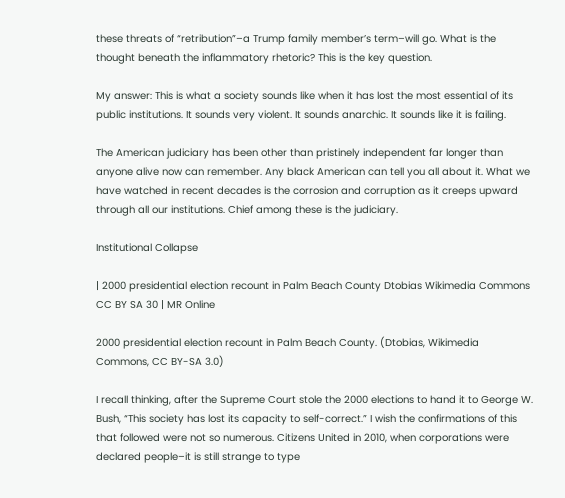these threats of “retribution”–a Trump family member’s term–will go. What is the thought beneath the inflammatory rhetoric? This is the key question.

My answer: This is what a society sounds like when it has lost the most essential of its public institutions. It sounds very violent. It sounds anarchic. It sounds like it is failing.

The American judiciary has been other than pristinely independent far longer than anyone alive now can remember. Any black American can tell you all about it. What we have watched in recent decades is the corrosion and corruption as it creeps upward through all our institutions. Chief among these is the judiciary.

Institutional Collapse

| 2000 presidential election recount in Palm Beach County Dtobias Wikimedia Commons CC BY SA 30 | MR Online

2000 presidential election recount in Palm Beach County. (Dtobias, Wikimedia Commons, CC BY-SA 3.0)

I recall thinking, after the Supreme Court stole the 2000 elections to hand it to George W. Bush, “This society has lost its capacity to self-correct.” I wish the confirmations of this that followed were not so numerous. Citizens United in 2010, when corporations were declared people–it is still strange to type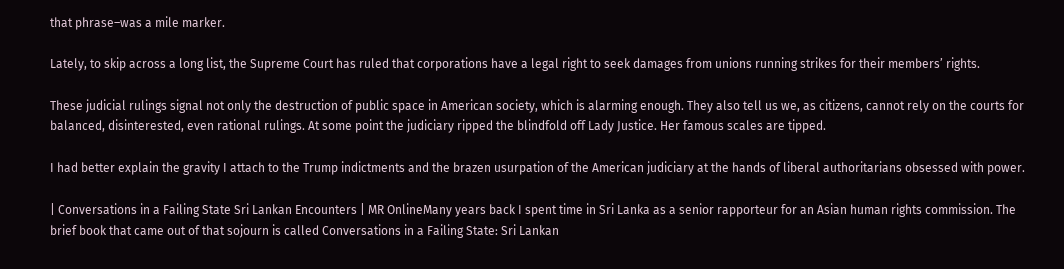that phrase–was a mile marker.

Lately, to skip across a long list, the Supreme Court has ruled that corporations have a legal right to seek damages from unions running strikes for their members’ rights.

These judicial rulings signal not only the destruction of public space in American society, which is alarming enough. They also tell us we, as citizens, cannot rely on the courts for balanced, disinterested, even rational rulings. At some point the judiciary ripped the blindfold off Lady Justice. Her famous scales are tipped.

I had better explain the gravity I attach to the Trump indictments and the brazen usurpation of the American judiciary at the hands of liberal authoritarians obsessed with power.

| Conversations in a Failing State Sri Lankan Encounters | MR OnlineMany years back I spent time in Sri Lanka as a senior rapporteur for an Asian human rights commission. The brief book that came out of that sojourn is called Conversations in a Failing State: Sri Lankan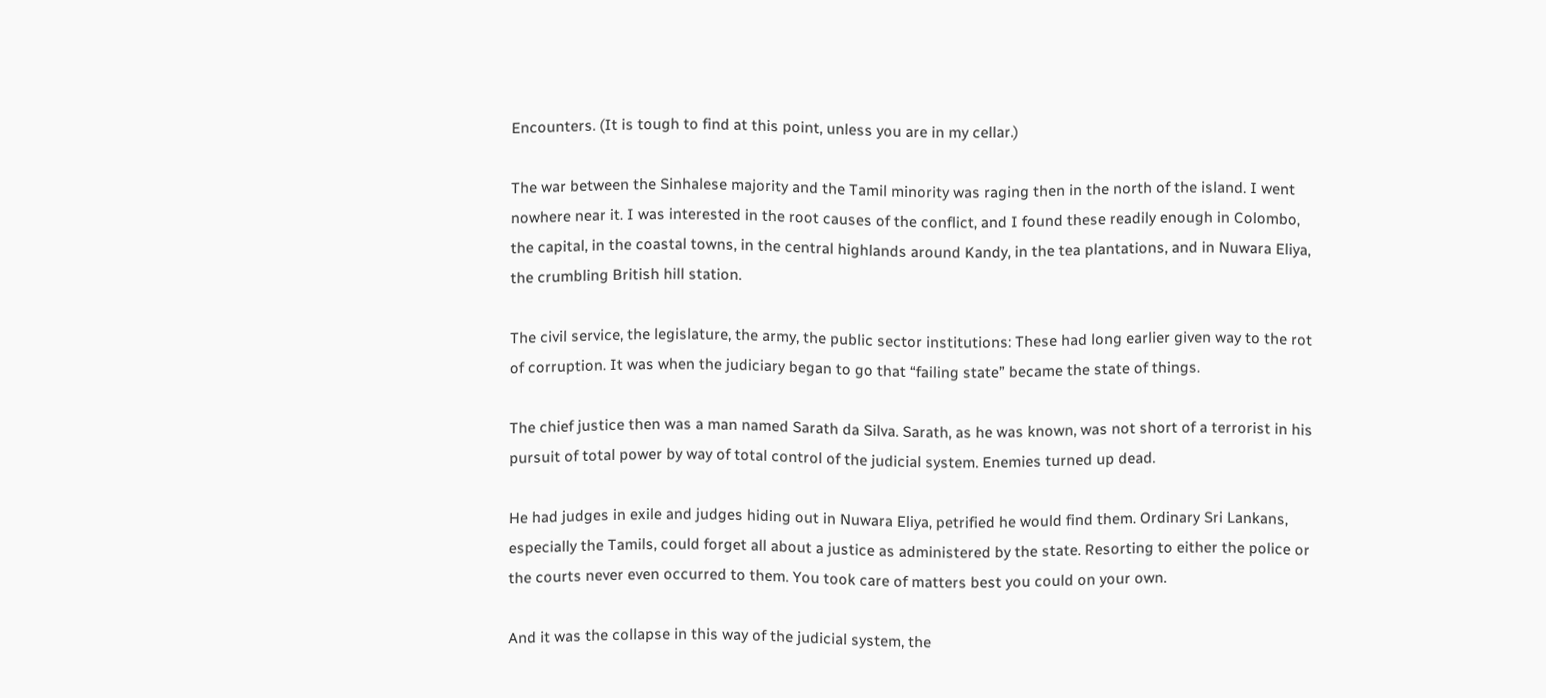Encounters. (It is tough to find at this point, unless you are in my cellar.)

The war between the Sinhalese majority and the Tamil minority was raging then in the north of the island. I went nowhere near it. I was interested in the root causes of the conflict, and I found these readily enough in Colombo, the capital, in the coastal towns, in the central highlands around Kandy, in the tea plantations, and in Nuwara Eliya, the crumbling British hill station.

The civil service, the legislature, the army, the public sector institutions: These had long earlier given way to the rot of corruption. It was when the judiciary began to go that “failing state” became the state of things.

The chief justice then was a man named Sarath da Silva. Sarath, as he was known, was not short of a terrorist in his pursuit of total power by way of total control of the judicial system. Enemies turned up dead.

He had judges in exile and judges hiding out in Nuwara Eliya, petrified he would find them. Ordinary Sri Lankans, especially the Tamils, could forget all about a justice as administered by the state. Resorting to either the police or the courts never even occurred to them. You took care of matters best you could on your own.

And it was the collapse in this way of the judicial system, the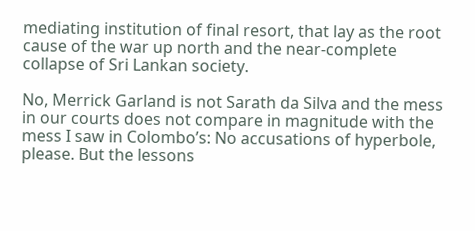mediating institution of final resort, that lay as the root cause of the war up north and the near-complete collapse of Sri Lankan society.

No, Merrick Garland is not Sarath da Silva and the mess in our courts does not compare in magnitude with the mess I saw in Colombo’s: No accusations of hyperbole, please. But the lessons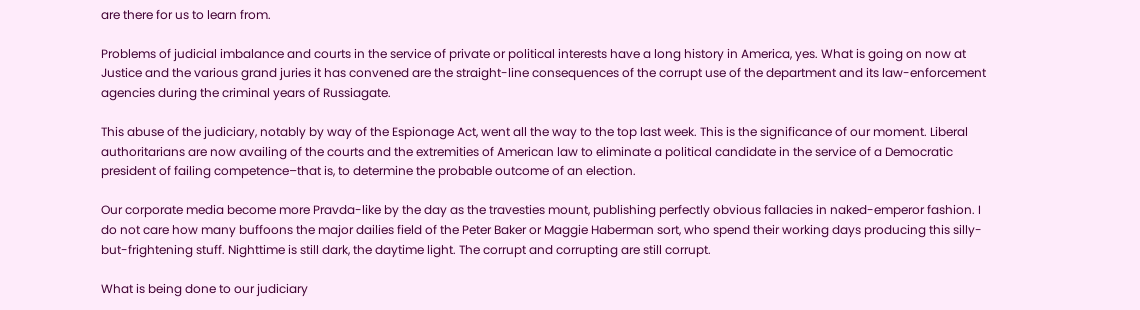are there for us to learn from.

Problems of judicial imbalance and courts in the service of private or political interests have a long history in America, yes. What is going on now at Justice and the various grand juries it has convened are the straight-line consequences of the corrupt use of the department and its law-enforcement agencies during the criminal years of Russiagate.

This abuse of the judiciary, notably by way of the Espionage Act, went all the way to the top last week. This is the significance of our moment. Liberal authoritarians are now availing of the courts and the extremities of American law to eliminate a political candidate in the service of a Democratic president of failing competence–that is, to determine the probable outcome of an election.

Our corporate media become more Pravda-like by the day as the travesties mount, publishing perfectly obvious fallacies in naked-emperor fashion. I do not care how many buffoons the major dailies field of the Peter Baker or Maggie Haberman sort, who spend their working days producing this silly-but-frightening stuff. Nighttime is still dark, the daytime light. The corrupt and corrupting are still corrupt.

What is being done to our judiciary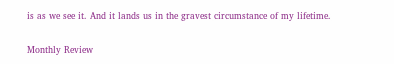is as we see it. And it lands us in the gravest circumstance of my lifetime.

Monthly Review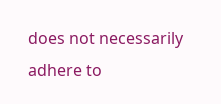does not necessarily adhere to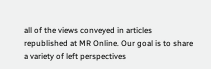all of the views conveyed in articles republished at MR Online. Our goal is to share a variety of left perspectives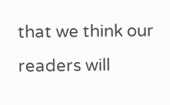that we think our readers will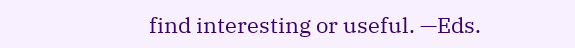find interesting or useful. —Eds.